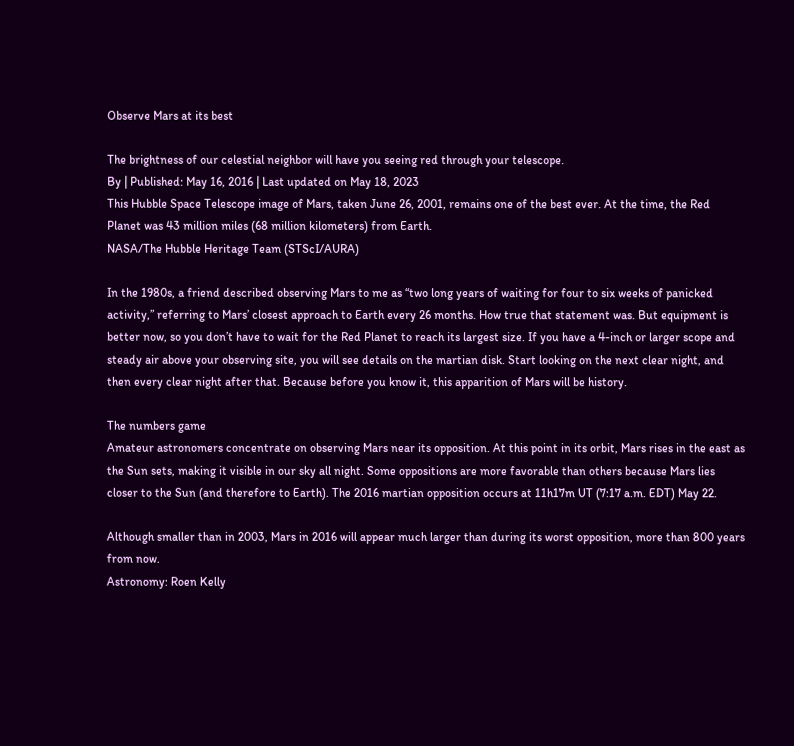Observe Mars at its best

The brightness of our celestial neighbor will have you seeing red through your telescope.
By | Published: May 16, 2016 | Last updated on May 18, 2023
This Hubble Space Telescope image of Mars, taken June 26, 2001, remains one of the best ever. At the time, the Red Planet was 43 million miles (68 million kilometers) from Earth.
NASA/The Hubble Heritage Team (STScI/AURA)

In the 1980s, a friend described observing Mars to me as “two long years of waiting for four to six weeks of panicked activity,” referring to Mars’ closest approach to Earth every 26 months. How true that statement was. But equipment is better now, so you don’t have to wait for the Red Planet to reach its largest size. If you have a 4-inch or larger scope and steady air above your observing site, you will see details on the martian disk. Start looking on the next clear night, and then every clear night after that. Because before you know it, this apparition of Mars will be history.

The numbers game
Amateur astronomers concentrate on observing Mars near its opposition. At this point in its orbit, Mars rises in the east as the Sun sets, making it visible in our sky all night. Some oppositions are more favorable than others because Mars lies closer to the Sun (and therefore to Earth). The 2016 martian opposition occurs at 11h17m UT (7:17 a.m. EDT) May 22.

Although smaller than in 2003, Mars in 2016 will appear much larger than during its worst opposition, more than 800 years from now.
Astronomy: Roen Kelly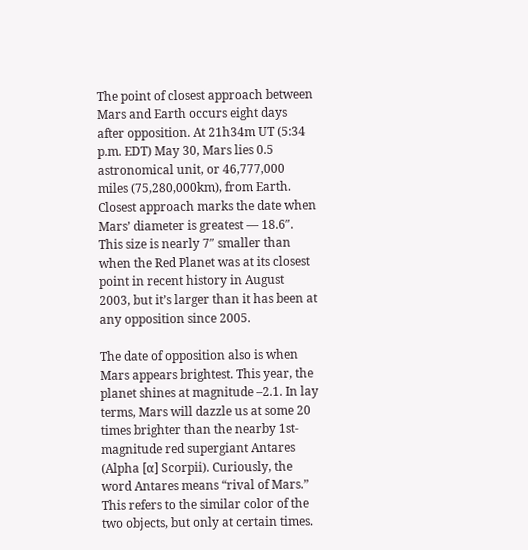The point of closest approach between Mars and Earth occurs eight days after opposition. At 21h34m UT (5:34 p.m. EDT) May 30, Mars lies 0.5 astronomical unit, or 46,777,000 miles (75,280,000km), from Earth. Closest approach marks the date when Mars’ diameter is greatest — 18.6″. This size is nearly 7″ smaller than when the Red Planet was at its closest point in recent history in August 2003, but it’s larger than it has been at any opposition since 2005.

The date of opposition also is when Mars appears brightest. This year, the planet shines at magnitude –2.1. In lay terms, Mars will dazzle us at some 20 times brighter than the nearby 1st-magnitude red supergiant Antares (Alpha [α] Scorpii). Curiously, the word Antares means “rival of Mars.” This refers to the similar color of the two objects, but only at certain times.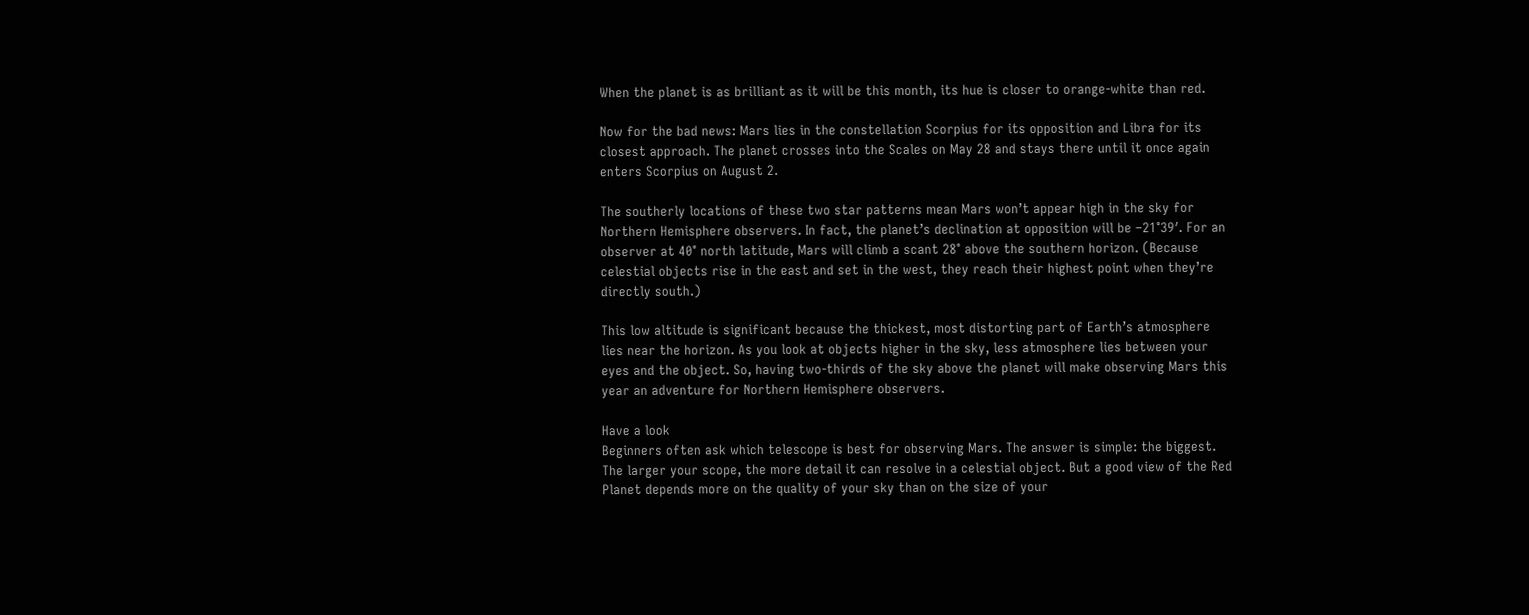When the planet is as brilliant as it will be this month, its hue is closer to orange-white than red.

Now for the bad news: Mars lies in the constellation Scorpius for its opposition and Libra for its closest approach. The planet crosses into the Scales on May 28 and stays there until it once again enters Scorpius on August 2.

The southerly locations of these two star patterns mean Mars won’t appear high in the sky for Northern Hemisphere observers. In fact, the planet’s declination at opposition will be –21°39′. For an observer at 40° north latitude, Mars will climb a scant 28° above the southern horizon. (Because celestial objects rise in the east and set in the west, they reach their highest point when they’re directly south.)

This low altitude is significant because the thickest, most distorting part of Earth’s atmosphere lies near the horizon. As you look at objects higher in the sky, less atmosphere lies between your eyes and the object. So, having two-thirds of the sky above the planet will make observing Mars this year an adventure for Northern Hemisphere observers.

Have a look
Beginners often ask which telescope is best for observing Mars. The answer is simple: the biggest. The larger your scope, the more detail it can resolve in a celestial object. But a good view of the Red Planet depends more on the quality of your sky than on the size of your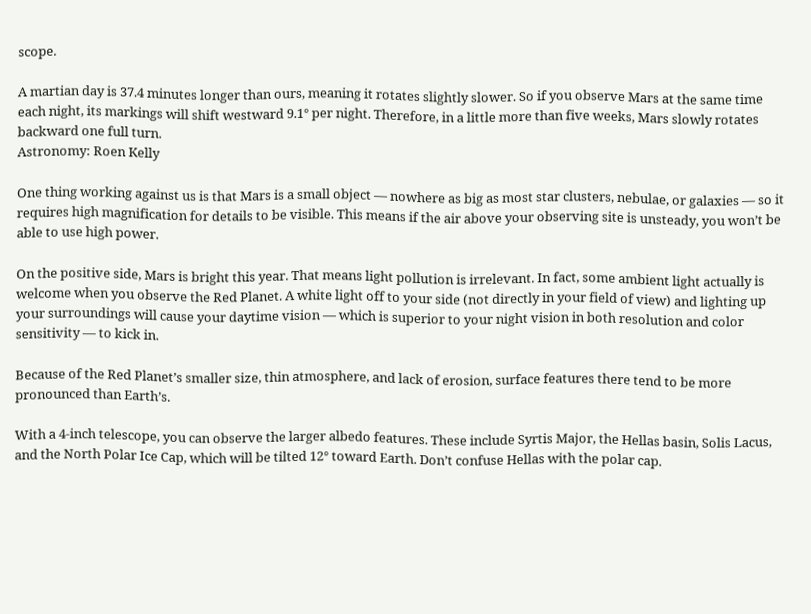scope.

A martian day is 37.4 minutes longer than ours, meaning it rotates slightly slower. So if you observe Mars at the same time each night, its markings will shift westward 9.1° per night. Therefore, in a little more than five weeks, Mars slowly rotates backward one full turn.
Astronomy: Roen Kelly

One thing working against us is that Mars is a small object — nowhere as big as most star clusters, nebulae, or galaxies — so it requires high magnification for details to be visible. This means if the air above your observing site is unsteady, you won’t be able to use high power.

On the positive side, Mars is bright this year. That means light pollution is irrelevant. In fact, some ambient light actually is welcome when you observe the Red Planet. A white light off to your side (not directly in your field of view) and lighting up your surroundings will cause your daytime vision — which is superior to your night vision in both resolution and color sensitivity — to kick in.

Because of the Red Planet’s smaller size, thin atmosphere, and lack of erosion, surface features there tend to be more pronounced than Earth’s.

With a 4-inch telescope, you can observe the larger albedo features. These include Syrtis Major, the Hellas basin, Solis Lacus, and the North Polar Ice Cap, which will be tilted 12° toward Earth. Don’t confuse Hellas with the polar cap.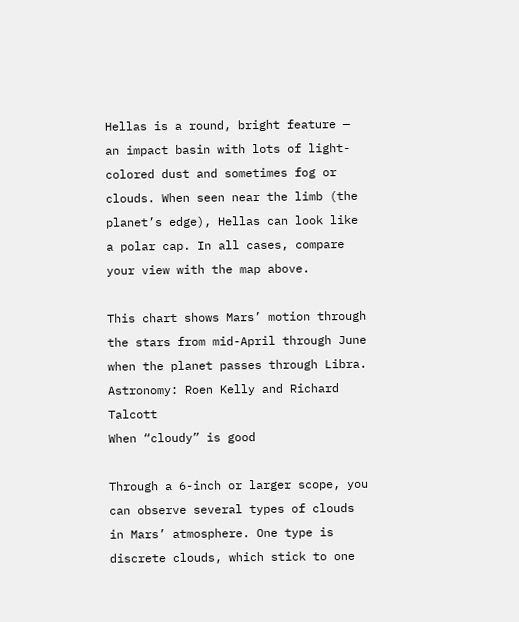Hellas is a round, bright feature — an impact basin with lots of light-colored dust and sometimes fog or clouds. When seen near the limb (the planet’s edge), Hellas can look like a polar cap. In all cases, compare your view with the map above.

This chart shows Mars’ motion through the stars from mid-April through June when the planet passes through Libra.
Astronomy: Roen Kelly and Richard Talcott
When “cloudy” is good

Through a 6-inch or larger scope, you can observe several types of clouds in Mars’ atmosphere. One type is discrete clouds, which stick to one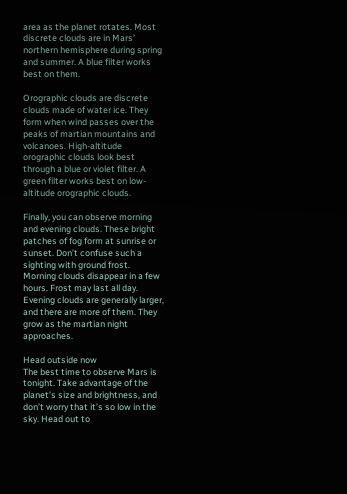area as the planet rotates. Most discrete clouds are in Mars’ northern hemisphere during spring and summer. A blue filter works best on them.

Orographic clouds are discrete clouds made of water ice. They form when wind passes over the peaks of martian mountains and volcanoes. High-altitude orographic clouds look best through a blue or violet filter. A green filter works best on low-altitude orographic clouds.

Finally, you can observe morning and evening clouds. These bright patches of fog form at sunrise or sunset. Don’t confuse such a sighting with ground frost. Morning clouds disappear in a few hours. Frost may last all day. Evening clouds are generally larger, and there are more of them. They grow as the martian night approaches.

Head outside now
The best time to observe Mars is tonight. Take advantage of the planet’s size and brightness, and don’t worry that it’s so low in the sky. Head out to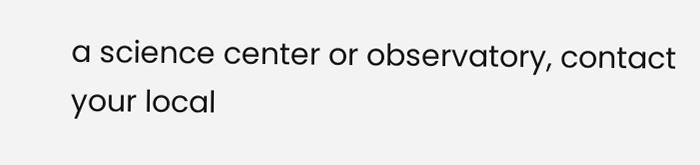a science center or observatory, contact your local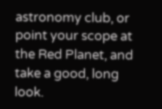astronomy club, or point your scope at the Red Planet, and take a good, long look.